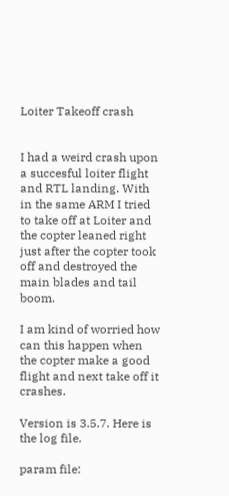Loiter Takeoff crash


I had a weird crash upon a succesful loiter flight and RTL landing. With in the same ARM I tried to take off at Loiter and the copter leaned right just after the copter took off and destroyed the main blades and tail boom.

I am kind of worried how can this happen when the copter make a good flight and next take off it crashes.

Version is 3.5.7. Here is the log file.

param file: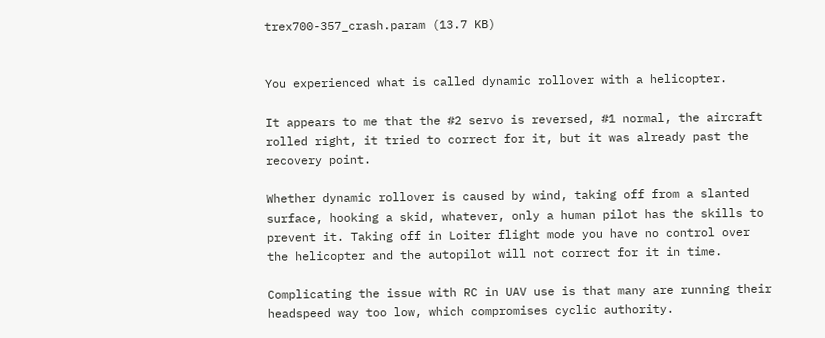trex700-357_crash.param (13.7 KB)


You experienced what is called dynamic rollover with a helicopter.

It appears to me that the #2 servo is reversed, #1 normal, the aircraft rolled right, it tried to correct for it, but it was already past the recovery point.

Whether dynamic rollover is caused by wind, taking off from a slanted surface, hooking a skid, whatever, only a human pilot has the skills to prevent it. Taking off in Loiter flight mode you have no control over the helicopter and the autopilot will not correct for it in time.

Complicating the issue with RC in UAV use is that many are running their headspeed way too low, which compromises cyclic authority.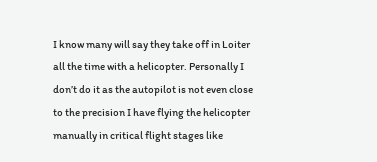I know many will say they take off in Loiter all the time with a helicopter. Personally I don’t do it as the autopilot is not even close to the precision I have flying the helicopter manually in critical flight stages like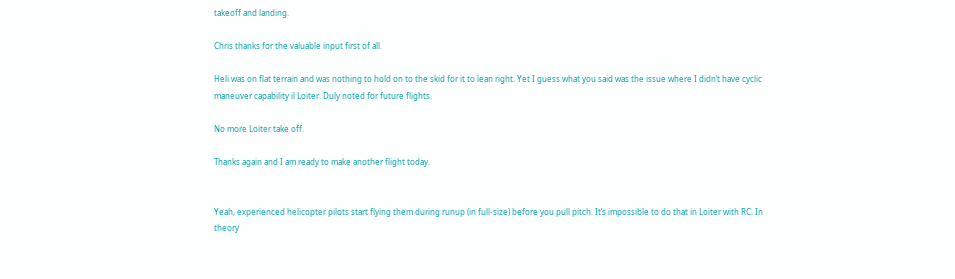takeoff and landing.

Chris thanks for the valuable input first of all.

Heli was on flat terrain and was nothing to hold on to the skid for it to lean right. Yet I guess what you said was the issue where I didn’t have cyclic maneuver capability il Loiter. Duly noted for future flights.

No more Loiter take off.

Thanks again and I am ready to make another flight today.


Yeah, experienced helicopter pilots start flying them during runup (in full-size) before you pull pitch. It’s impossible to do that in Loiter with RC. In theory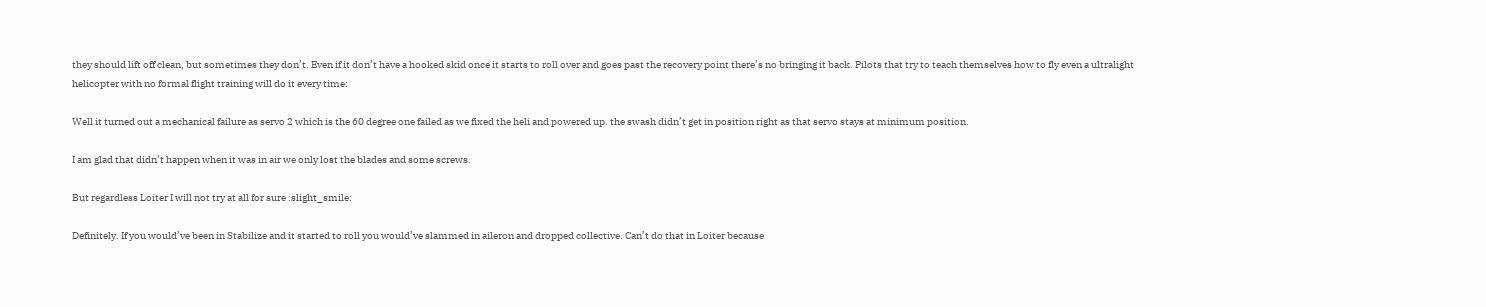they should lift off clean, but sometimes they don’t. Even if it don’t have a hooked skid once it starts to roll over and goes past the recovery point there’s no bringing it back. Pilots that try to teach themselves how to fly even a ultralight helicopter with no formal flight training will do it every time:

Well it turned out a mechanical failure as servo 2 which is the 60 degree one failed as we fixed the heli and powered up. the swash didn’t get in position right as that servo stays at minimum position.

I am glad that didn’t happen when it was in air we only lost the blades and some screws.

But regardless Loiter I will not try at all for sure :slight_smile:

Definitely. If you would’ve been in Stabilize and it started to roll you would’ve slammed in aileron and dropped collective. Can’t do that in Loiter because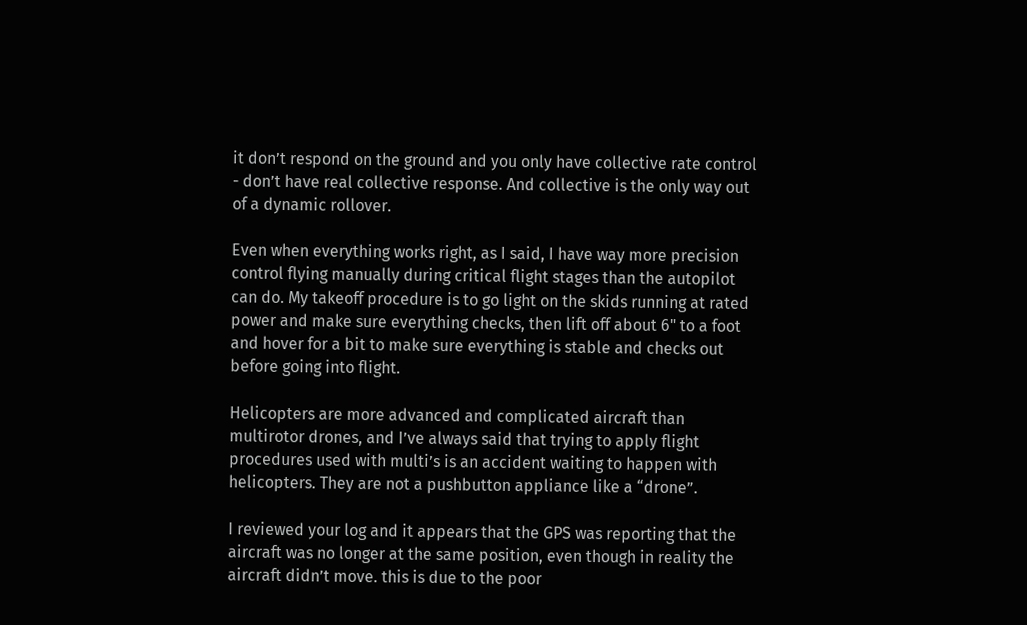it don’t respond on the ground and you only have collective rate control - don’t have real collective response. And collective is the only way out of a dynamic rollover.

Even when everything works right, as I said, I have way more precision control flying manually during critical flight stages than the autopilot can do. My takeoff procedure is to go light on the skids running at rated power and make sure everything checks, then lift off about 6" to a foot and hover for a bit to make sure everything is stable and checks out before going into flight.

Helicopters are more advanced and complicated aircraft than multirotor drones, and I’ve always said that trying to apply flight procedures used with multi’s is an accident waiting to happen with helicopters. They are not a pushbutton appliance like a “drone”.

I reviewed your log and it appears that the GPS was reporting that the aircraft was no longer at the same position, even though in reality the aircraft didn’t move. this is due to the poor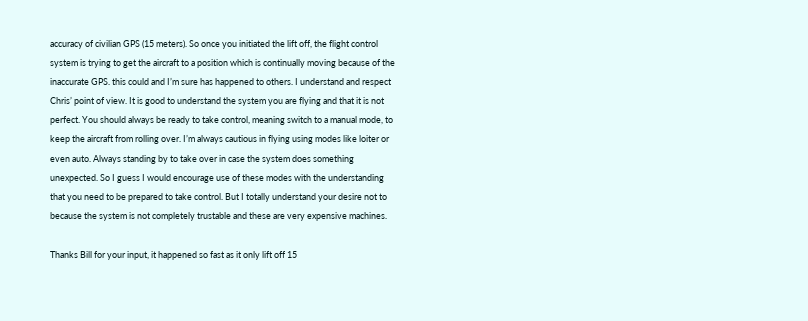accuracy of civilian GPS (15 meters). So once you initiated the lift off, the flight control system is trying to get the aircraft to a position which is continually moving because of the inaccurate GPS. this could and I’m sure has happened to others. I understand and respect Chris’ point of view. It is good to understand the system you are flying and that it is not perfect. You should always be ready to take control, meaning switch to a manual mode, to keep the aircraft from rolling over. I’m always cautious in flying using modes like loiter or even auto. Always standing by to take over in case the system does something unexpected. So I guess I would encourage use of these modes with the understanding that you need to be prepared to take control. But I totally understand your desire not to because the system is not completely trustable and these are very expensive machines.

Thanks Bill for your input, it happened so fast as it only lift off 15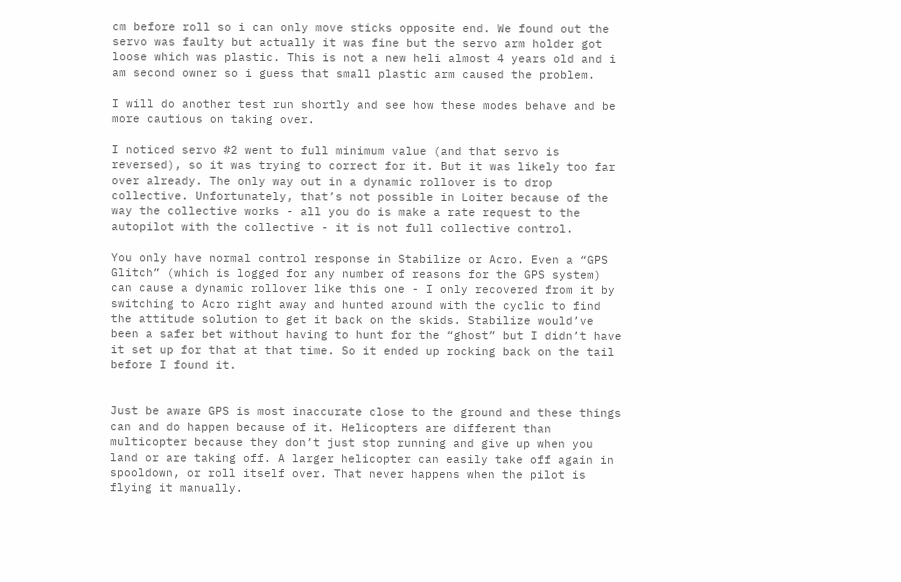cm before roll so i can only move sticks opposite end. We found out the servo was faulty but actually it was fine but the servo arm holder got loose which was plastic. This is not a new heli almost 4 years old and i am second owner so i guess that small plastic arm caused the problem.

I will do another test run shortly and see how these modes behave and be more cautious on taking over.

I noticed servo #2 went to full minimum value (and that servo is reversed), so it was trying to correct for it. But it was likely too far over already. The only way out in a dynamic rollover is to drop collective. Unfortunately, that’s not possible in Loiter because of the way the collective works - all you do is make a rate request to the autopilot with the collective - it is not full collective control.

You only have normal control response in Stabilize or Acro. Even a “GPS Glitch” (which is logged for any number of reasons for the GPS system) can cause a dynamic rollover like this one - I only recovered from it by switching to Acro right away and hunted around with the cyclic to find the attitude solution to get it back on the skids. Stabilize would’ve been a safer bet without having to hunt for the “ghost” but I didn’t have it set up for that at that time. So it ended up rocking back on the tail before I found it.


Just be aware GPS is most inaccurate close to the ground and these things can and do happen because of it. Helicopters are different than multicopter because they don’t just stop running and give up when you land or are taking off. A larger helicopter can easily take off again in spooldown, or roll itself over. That never happens when the pilot is flying it manually.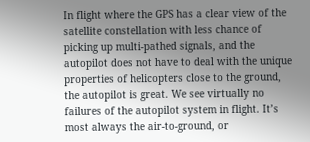In flight where the GPS has a clear view of the satellite constellation with less chance of picking up multi-pathed signals, and the autopilot does not have to deal with the unique properties of helicopters close to the ground, the autopilot is great. We see virtually no failures of the autopilot system in flight. It’s most always the air-to-ground, or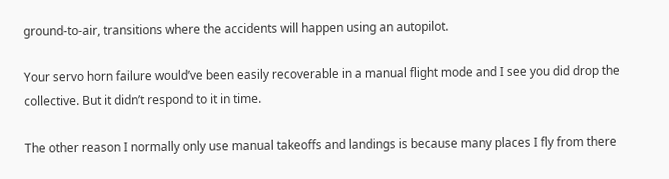ground-to-air, transitions where the accidents will happen using an autopilot.

Your servo horn failure would’ve been easily recoverable in a manual flight mode and I see you did drop the collective. But it didn’t respond to it in time.

The other reason I normally only use manual takeoffs and landings is because many places I fly from there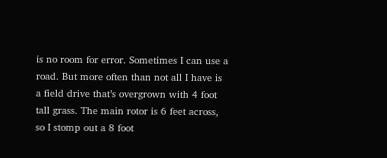is no room for error. Sometimes I can use a road. But more often than not all I have is a field drive that’s overgrown with 4 foot tall grass. The main rotor is 6 feet across, so I stomp out a 8 foot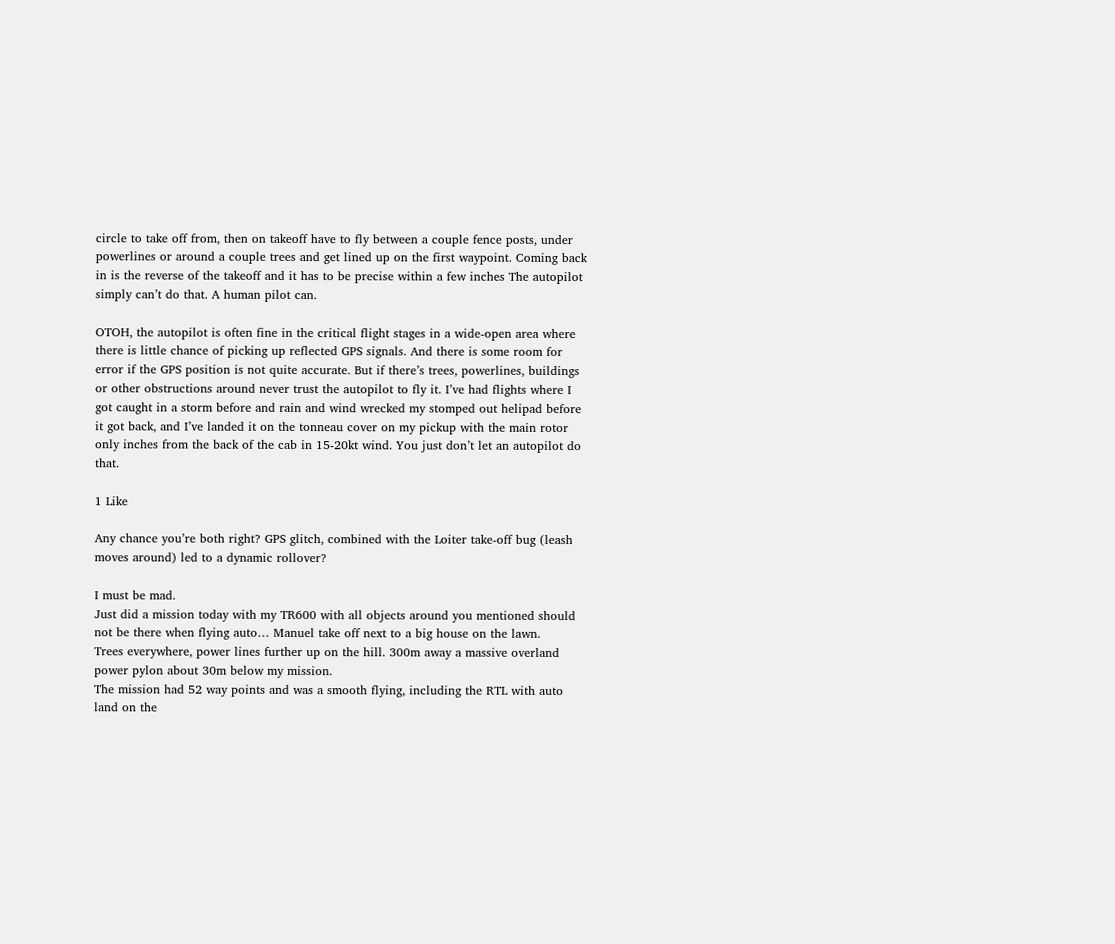circle to take off from, then on takeoff have to fly between a couple fence posts, under powerlines or around a couple trees and get lined up on the first waypoint. Coming back in is the reverse of the takeoff and it has to be precise within a few inches The autopilot simply can’t do that. A human pilot can.

OTOH, the autopilot is often fine in the critical flight stages in a wide-open area where there is little chance of picking up reflected GPS signals. And there is some room for error if the GPS position is not quite accurate. But if there’s trees, powerlines, buildings or other obstructions around never trust the autopilot to fly it. I’ve had flights where I got caught in a storm before and rain and wind wrecked my stomped out helipad before it got back, and I’ve landed it on the tonneau cover on my pickup with the main rotor only inches from the back of the cab in 15-20kt wind. You just don’t let an autopilot do that.

1 Like

Any chance you’re both right? GPS glitch, combined with the Loiter take-off bug (leash moves around) led to a dynamic rollover?

I must be mad.
Just did a mission today with my TR600 with all objects around you mentioned should not be there when flying auto… Manuel take off next to a big house on the lawn.
Trees everywhere, power lines further up on the hill. 300m away a massive overland power pylon about 30m below my mission.
The mission had 52 way points and was a smooth flying, including the RTL with auto land on the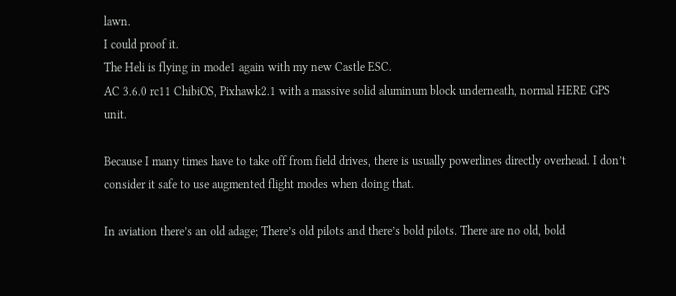lawn.
I could proof it.
The Heli is flying in mode1 again with my new Castle ESC.
AC 3.6.0 rc11 ChibiOS, Pixhawk2.1 with a massive solid aluminum block underneath, normal HERE GPS unit.

Because I many times have to take off from field drives, there is usually powerlines directly overhead. I don’t consider it safe to use augmented flight modes when doing that.

In aviation there’s an old adage; There’s old pilots and there’s bold pilots. There are no old, bold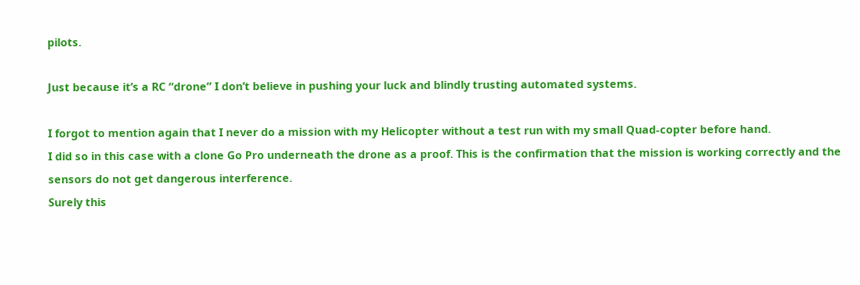pilots.

Just because it’s a RC “drone” I don’t believe in pushing your luck and blindly trusting automated systems.

I forgot to mention again that I never do a mission with my Helicopter without a test run with my small Quad-copter before hand.
I did so in this case with a clone Go Pro underneath the drone as a proof. This is the confirmation that the mission is working correctly and the sensors do not get dangerous interference.
Surely this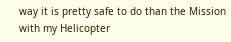way it is pretty safe to do than the Mission with my Helicopter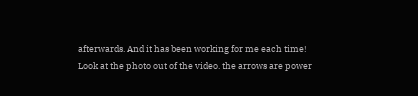afterwards. And it has been working for me each time!
Look at the photo out of the video. the arrows are power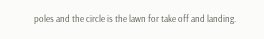poles and the circle is the lawn for take off and landing.